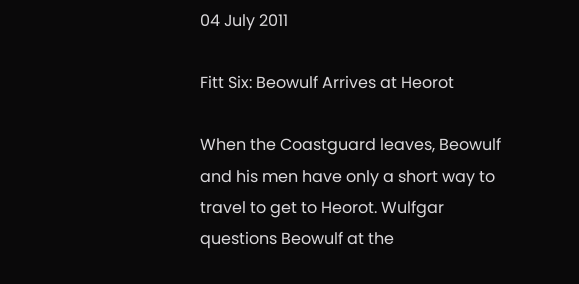04 July 2011

Fitt Six: Beowulf Arrives at Heorot

When the Coastguard leaves, Beowulf and his men have only a short way to travel to get to Heorot. Wulfgar questions Beowulf at the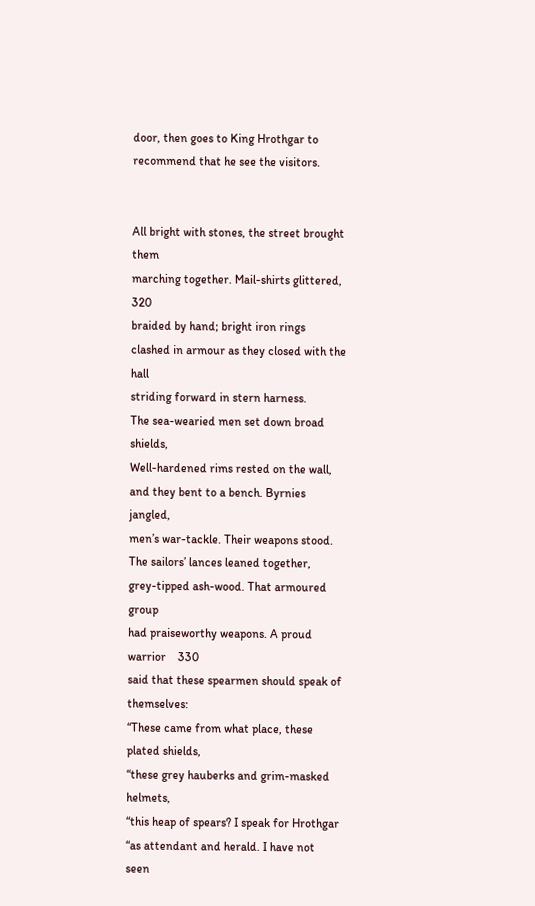door, then goes to King Hrothgar to recommend that he see the visitors.


All bright with stones, the street brought them
marching together. Mail-shirts glittered,        320
braided by hand; bright iron rings
clashed in armour as they closed with the hall
striding forward in stern harness.
The sea-wearied men set down broad shields,
Well-hardened rims rested on the wall,
and they bent to a bench. Byrnies jangled,
men’s war-tackle. Their weapons stood.
The sailors’ lances leaned together,
grey-tipped ash-wood. That armoured group
had praiseworthy weapons. A proud warrior    330
said that these spearmen should speak of themselves:
“These came from what place, these plated shields,
“these grey hauberks and grim-masked helmets,
“this heap of spears? I speak for Hrothgar
“as attendant and herald. I have not seen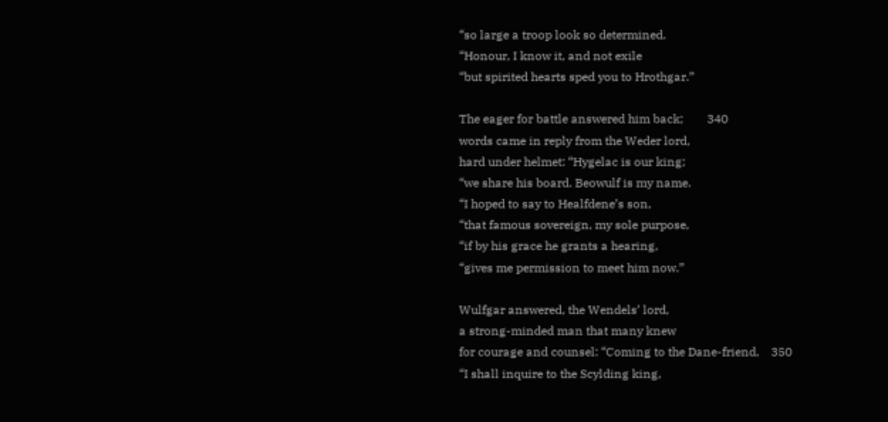“so large a troop look so determined.
“Honour, I know it, and not exile
“but spirited hearts sped you to Hrothgar.”

The eager for battle answered him back;        340
words came in reply from the Weder lord,
hard under helmet: “Hygelac is our king;
“we share his board. Beowulf is my name.
“I hoped to say to Healfdene’s son,
“that famous sovereign, my sole purpose,
“if by his grace he grants a hearing,
“gives me permission to meet him now.”

Wulfgar answered, the Wendels’ lord,
a strong-minded man that many knew
for courage and counsel: “Coming to the Dane-friend,    350
“I shall inquire to the Scylding king,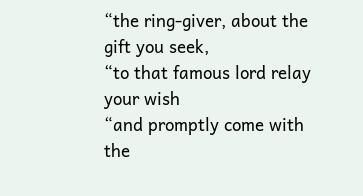“the ring-giver, about the gift you seek,
“to that famous lord relay your wish
“and promptly come with the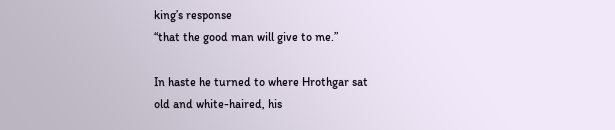king’s response
“that the good man will give to me.”

In haste he turned to where Hrothgar sat
old and white-haired, his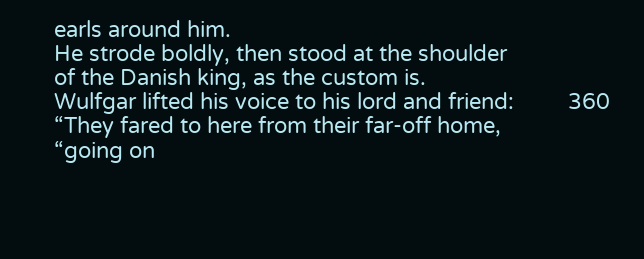earls around him.
He strode boldly, then stood at the shoulder
of the Danish king, as the custom is.
Wulfgar lifted his voice to his lord and friend:         360
“They fared to here from their far-off home,
“going on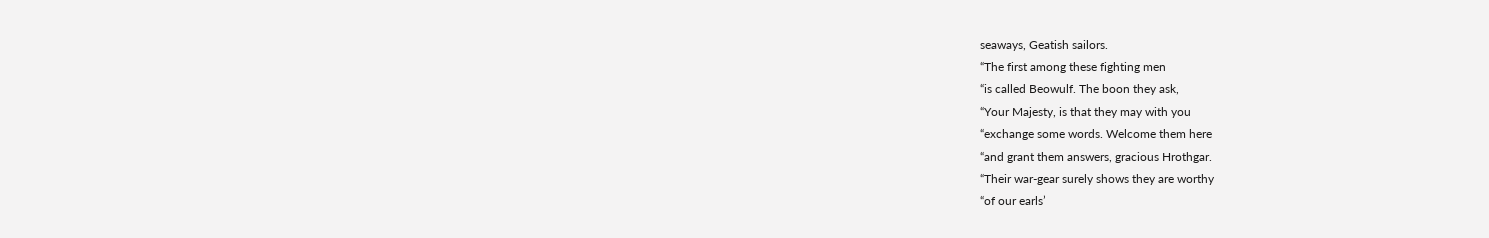seaways, Geatish sailors.
“The first among these fighting men
“is called Beowulf. The boon they ask,
“Your Majesty, is that they may with you
“exchange some words. Welcome them here
“and grant them answers, gracious Hrothgar.
“Their war-gear surely shows they are worthy
“of our earls’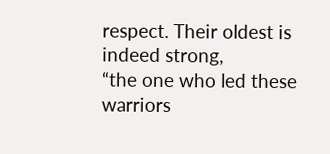respect. Their oldest is indeed strong,
“the one who led these warriors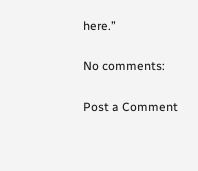here.”

No comments:

Post a Comment